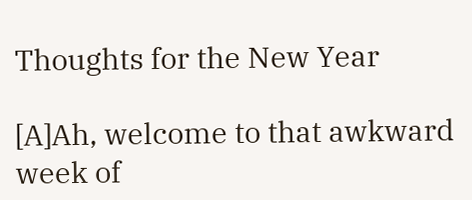Thoughts for the New Year

[A]Ah, welcome to that awkward week of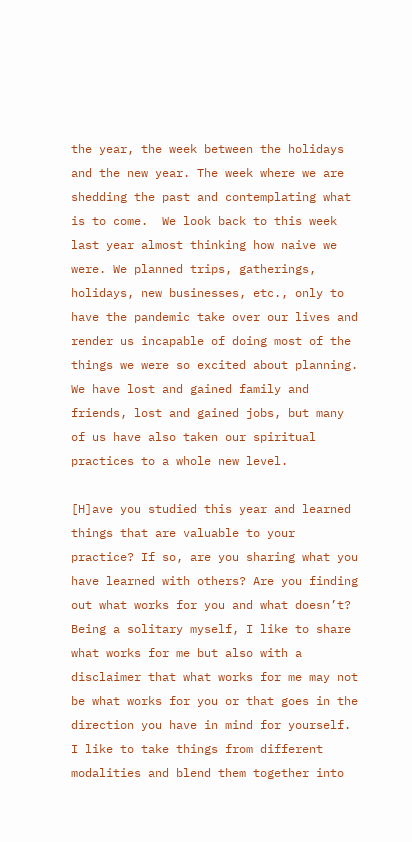the year, the week between the holidays and the new year. The week where we are shedding the past and contemplating what is to come.  We look back to this week last year almost thinking how naive we were. We planned trips, gatherings, holidays, new businesses, etc., only to have the pandemic take over our lives and render us incapable of doing most of the things we were so excited about planning. We have lost and gained family and friends, lost and gained jobs, but many of us have also taken our spiritual practices to a whole new level.

[H]ave you studied this year and learned things that are valuable to your practice? If so, are you sharing what you have learned with others? Are you finding out what works for you and what doesn’t? Being a solitary myself, I like to share what works for me but also with a disclaimer that what works for me may not be what works for you or that goes in the direction you have in mind for yourself.  I like to take things from different modalities and blend them together into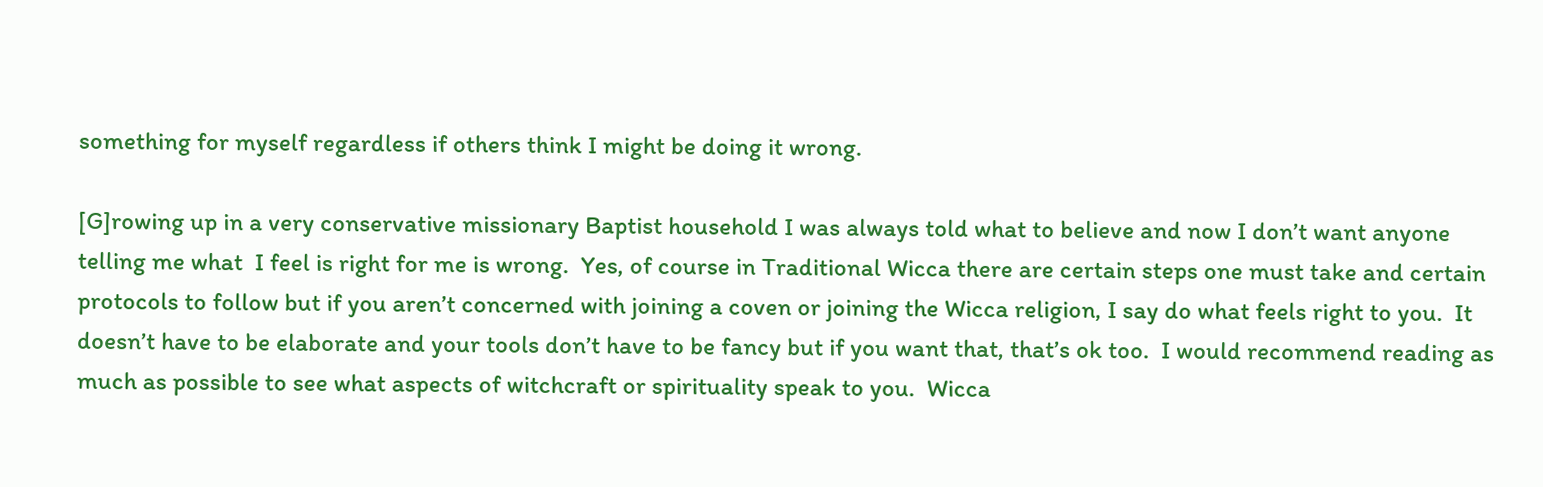something for myself regardless if others think I might be doing it wrong.

[G]rowing up in a very conservative missionary Baptist household I was always told what to believe and now I don’t want anyone telling me what  I feel is right for me is wrong.  Yes, of course in Traditional Wicca there are certain steps one must take and certain protocols to follow but if you aren’t concerned with joining a coven or joining the Wicca religion, I say do what feels right to you.  It doesn’t have to be elaborate and your tools don’t have to be fancy but if you want that, that’s ok too.  I would recommend reading as much as possible to see what aspects of witchcraft or spirituality speak to you.  Wicca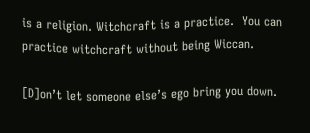is a religion. Witchcraft is a practice.  You can practice witchcraft without being Wiccan.

[D]on’t let someone else’s ego bring you down.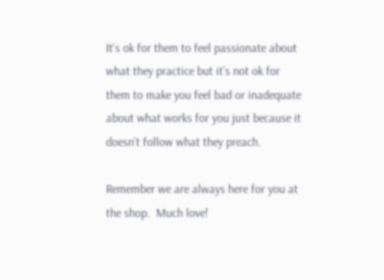It’s ok for them to feel passionate about what they practice but it’s not ok for them to make you feel bad or inadequate about what works for you just because it doesn’t follow what they preach.

Remember we are always here for you at the shop.  Much love!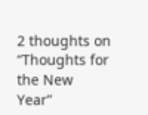2 thoughts on “Thoughts for the New Year”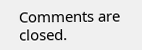Comments are closed.